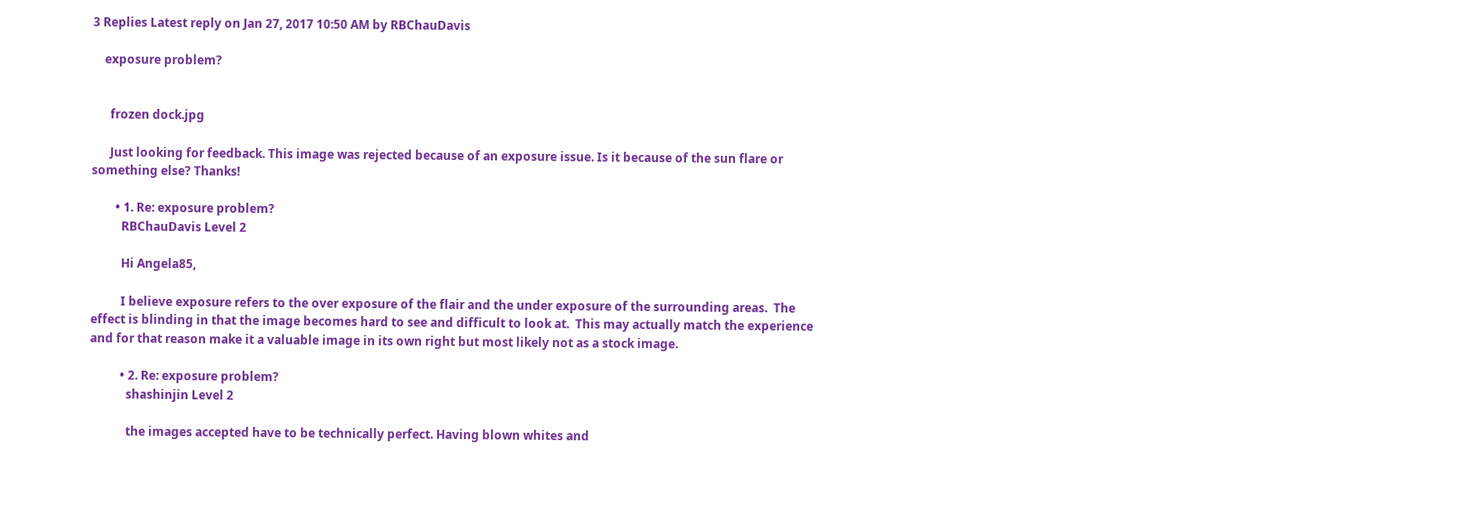3 Replies Latest reply on Jan 27, 2017 10:50 AM by RBChauDavis

    exposure problem?


      frozen dock.jpg

      Just looking for feedback. This image was rejected because of an exposure issue. Is it because of the sun flare or something else? Thanks!

        • 1. Re: exposure problem?
          RBChauDavis Level 2

          Hi Angela85,

          I believe exposure refers to the over exposure of the flair and the under exposure of the surrounding areas.  The effect is blinding in that the image becomes hard to see and difficult to look at.  This may actually match the experience and for that reason make it a valuable image in its own right but most likely not as a stock image.

          • 2. Re: exposure problem?
            shashinjin Level 2

            the images accepted have to be technically perfect. Having blown whites and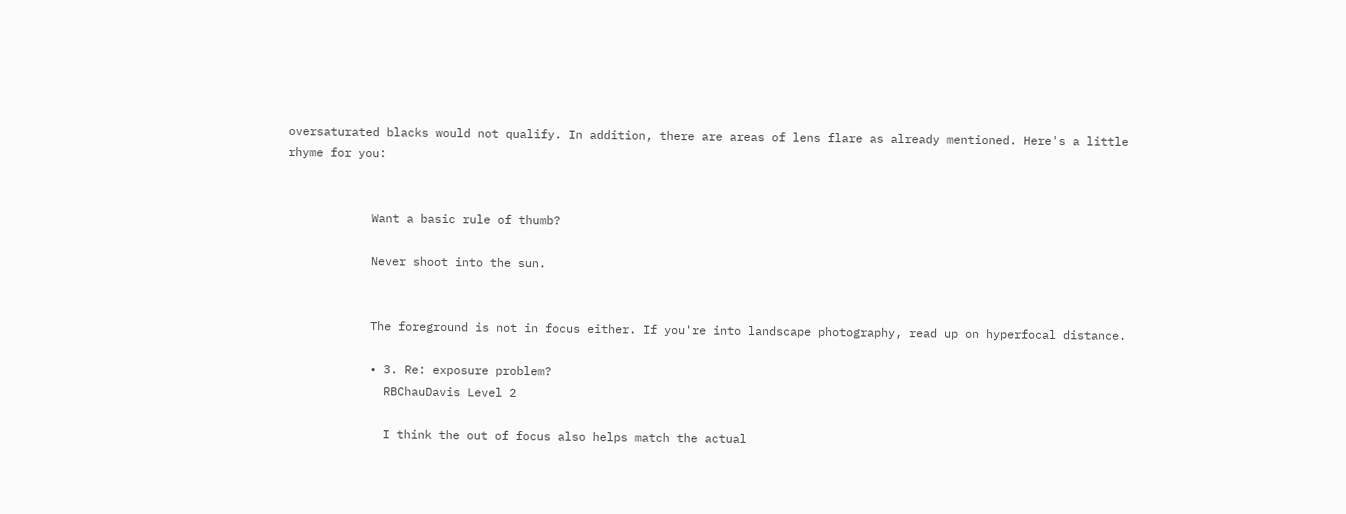oversaturated blacks would not qualify. In addition, there are areas of lens flare as already mentioned. Here's a little rhyme for you:


            Want a basic rule of thumb?

            Never shoot into the sun.


            The foreground is not in focus either. If you're into landscape photography, read up on hyperfocal distance.

            • 3. Re: exposure problem?
              RBChauDavis Level 2

              I think the out of focus also helps match the actual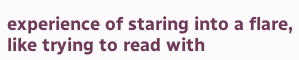experience of staring into a flare, like trying to read with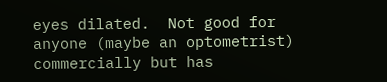eyes dilated.  Not good for anyone (maybe an optometrist) commercially but has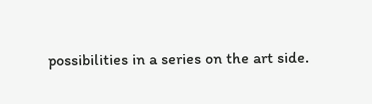possibilities in a series on the art side.